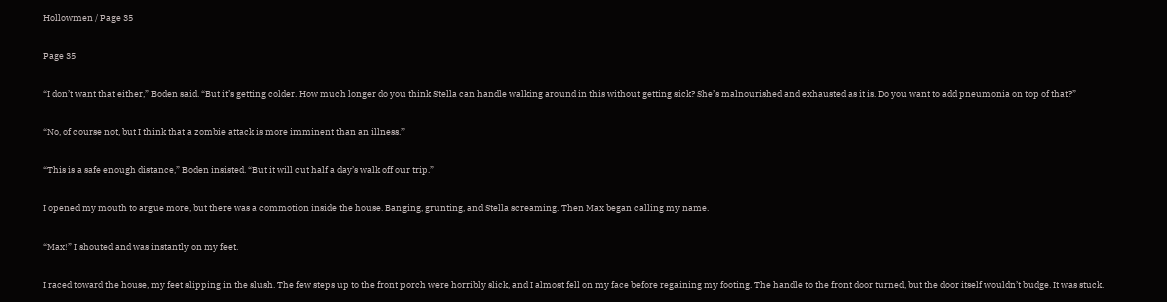Hollowmen / Page 35

Page 35

“I don’t want that either,” Boden said. “But it’s getting colder. How much longer do you think Stella can handle walking around in this without getting sick? She’s malnourished and exhausted as it is. Do you want to add pneumonia on top of that?”

“No, of course not, but I think that a zombie attack is more imminent than an illness.”

“This is a safe enough distance,” Boden insisted. “But it will cut half a day’s walk off our trip.”

I opened my mouth to argue more, but there was a commotion inside the house. Banging, grunting, and Stella screaming. Then Max began calling my name.

“Max!” I shouted and was instantly on my feet.

I raced toward the house, my feet slipping in the slush. The few steps up to the front porch were horribly slick, and I almost fell on my face before regaining my footing. The handle to the front door turned, but the door itself wouldn’t budge. It was stuck.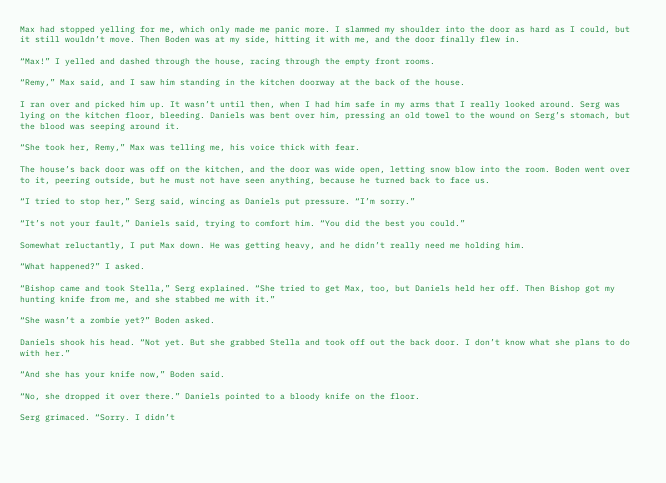Max had stopped yelling for me, which only made me panic more. I slammed my shoulder into the door as hard as I could, but it still wouldn’t move. Then Boden was at my side, hitting it with me, and the door finally flew in.

“Max!” I yelled and dashed through the house, racing through the empty front rooms.

“Remy,” Max said, and I saw him standing in the kitchen doorway at the back of the house.

I ran over and picked him up. It wasn’t until then, when I had him safe in my arms that I really looked around. Serg was lying on the kitchen floor, bleeding. Daniels was bent over him, pressing an old towel to the wound on Serg’s stomach, but the blood was seeping around it.

“She took her, Remy,” Max was telling me, his voice thick with fear.

The house’s back door was off on the kitchen, and the door was wide open, letting snow blow into the room. Boden went over to it, peering outside, but he must not have seen anything, because he turned back to face us.

“I tried to stop her,” Serg said, wincing as Daniels put pressure. “I’m sorry.”

“It’s not your fault,” Daniels said, trying to comfort him. “You did the best you could.”

Somewhat reluctantly, I put Max down. He was getting heavy, and he didn’t really need me holding him.

“What happened?” I asked.

“Bishop came and took Stella,” Serg explained. “She tried to get Max, too, but Daniels held her off. Then Bishop got my hunting knife from me, and she stabbed me with it.”

“She wasn’t a zombie yet?” Boden asked.

Daniels shook his head. “Not yet. But she grabbed Stella and took off out the back door. I don’t know what she plans to do with her.”

“And she has your knife now,” Boden said.

“No, she dropped it over there.” Daniels pointed to a bloody knife on the floor.

Serg grimaced. “Sorry. I didn’t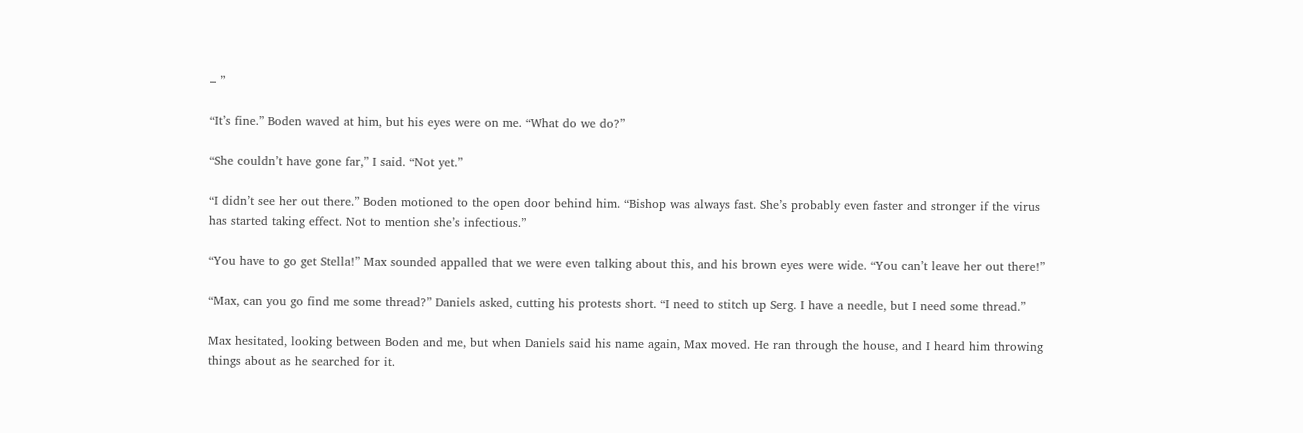– ”

“It’s fine.” Boden waved at him, but his eyes were on me. “What do we do?”

“She couldn’t have gone far,” I said. “Not yet.”

“I didn’t see her out there.” Boden motioned to the open door behind him. “Bishop was always fast. She’s probably even faster and stronger if the virus has started taking effect. Not to mention she’s infectious.”

“You have to go get Stella!” Max sounded appalled that we were even talking about this, and his brown eyes were wide. “You can’t leave her out there!”

“Max, can you go find me some thread?” Daniels asked, cutting his protests short. “I need to stitch up Serg. I have a needle, but I need some thread.”

Max hesitated, looking between Boden and me, but when Daniels said his name again, Max moved. He ran through the house, and I heard him throwing things about as he searched for it.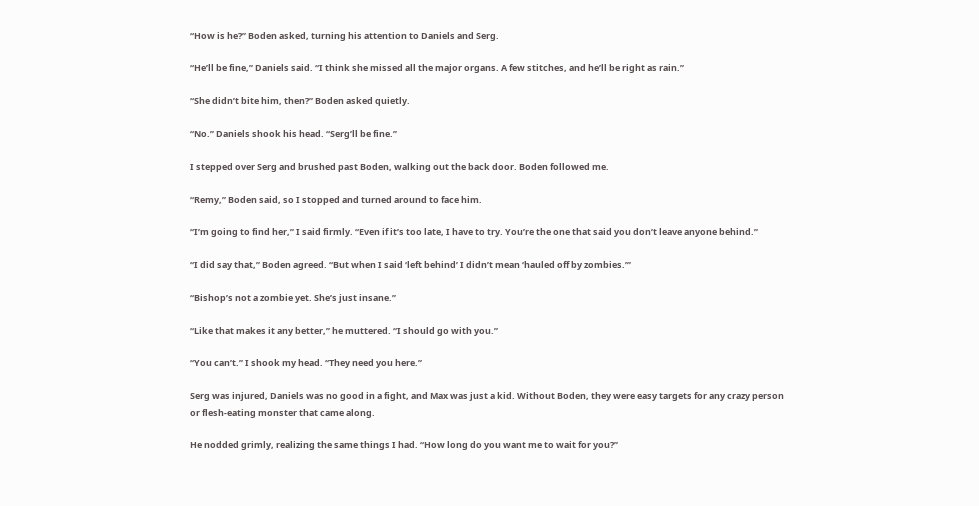“How is he?” Boden asked, turning his attention to Daniels and Serg.

“He’ll be fine,” Daniels said. “I think she missed all the major organs. A few stitches, and he’ll be right as rain.”

“She didn’t bite him, then?” Boden asked quietly.

“No.” Daniels shook his head. “Serg’ll be fine.”

I stepped over Serg and brushed past Boden, walking out the back door. Boden followed me.

“Remy,” Boden said, so I stopped and turned around to face him.

“I’m going to find her,” I said firmly. “Even if it’s too late, I have to try. You’re the one that said you don’t leave anyone behind.”

“I did say that,” Boden agreed. “But when I said ‘left behind’ I didn’t mean ‘hauled off by zombies.’”

“Bishop’s not a zombie yet. She’s just insane.”

“Like that makes it any better,” he muttered. “I should go with you.”

“You can’t.” I shook my head. “They need you here.”

Serg was injured, Daniels was no good in a fight, and Max was just a kid. Without Boden, they were easy targets for any crazy person or flesh-eating monster that came along.

He nodded grimly, realizing the same things I had. “How long do you want me to wait for you?”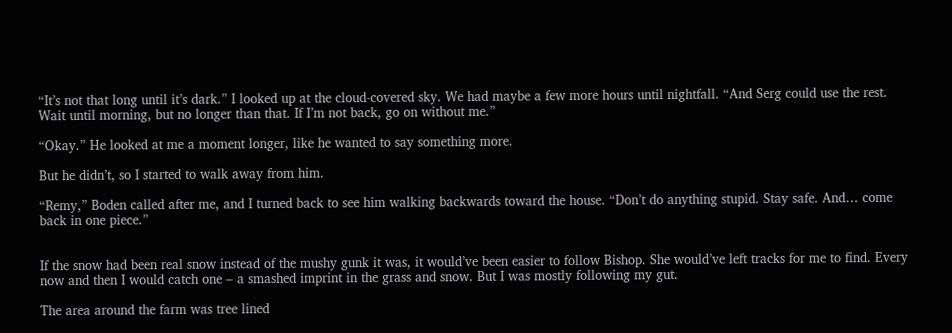“It’s not that long until it’s dark.” I looked up at the cloud-covered sky. We had maybe a few more hours until nightfall. “And Serg could use the rest. Wait until morning, but no longer than that. If I’m not back, go on without me.”

“Okay.” He looked at me a moment longer, like he wanted to say something more.

But he didn’t, so I started to walk away from him.

“Remy,” Boden called after me, and I turned back to see him walking backwards toward the house. “Don’t do anything stupid. Stay safe. And… come back in one piece.”


If the snow had been real snow instead of the mushy gunk it was, it would’ve been easier to follow Bishop. She would’ve left tracks for me to find. Every now and then I would catch one – a smashed imprint in the grass and snow. But I was mostly following my gut.

The area around the farm was tree lined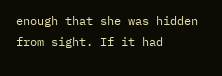enough that she was hidden from sight. If it had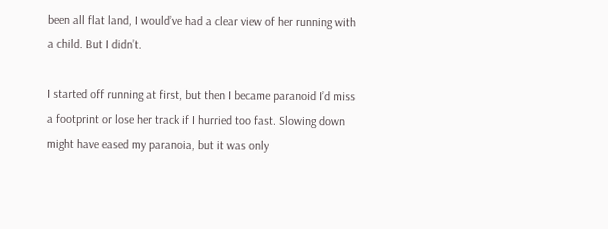been all flat land, I would’ve had a clear view of her running with a child. But I didn’t.

I started off running at first, but then I became paranoid I’d miss a footprint or lose her track if I hurried too fast. Slowing down might have eased my paranoia, but it was only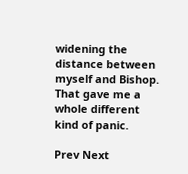widening the distance between myself and Bishop. That gave me a whole different kind of panic.

Prev Next